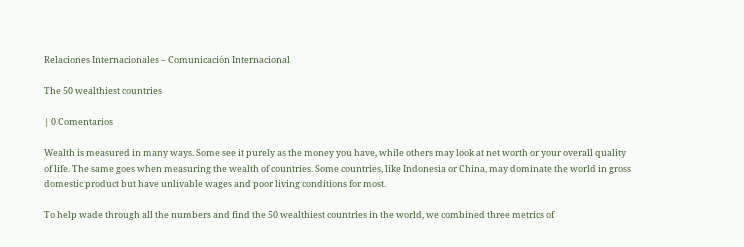Relaciones Internacionales – Comunicación Internacional

The 50 wealthiest countries

| 0 Comentarios

Wealth is measured in many ways. Some see it purely as the money you have, while others may look at net worth or your overall quality of life. The same goes when measuring the wealth of countries. Some countries, like Indonesia or China, may dominate the world in gross domestic product but have unlivable wages and poor living conditions for most.

To help wade through all the numbers and find the 50 wealthiest countries in the world, we combined three metrics of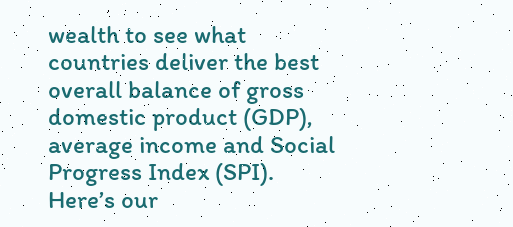wealth to see what countries deliver the best overall balance of gross domestic product (GDP), average income and Social Progress Index (SPI). Here’s our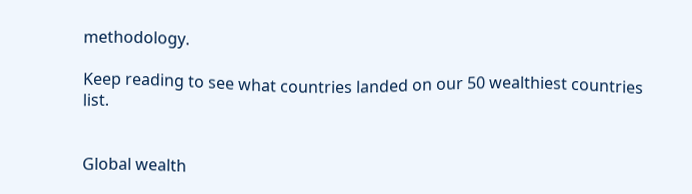methodology.

Keep reading to see what countries landed on our 50 wealthiest countries list.


Global wealth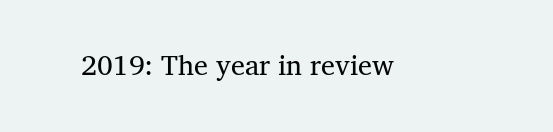2019: The year in review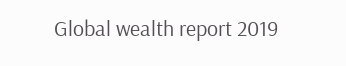Global wealth report 2019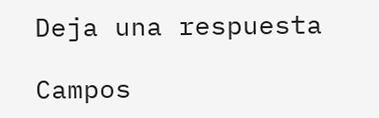Deja una respuesta

Campos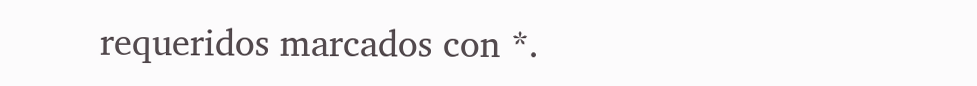requeridos marcados con *.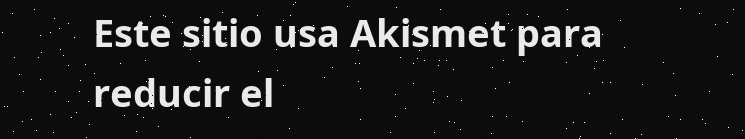Este sitio usa Akismet para reducir el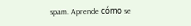spam. Aprende cómo se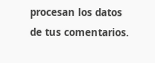procesan los datos de tus comentarios.